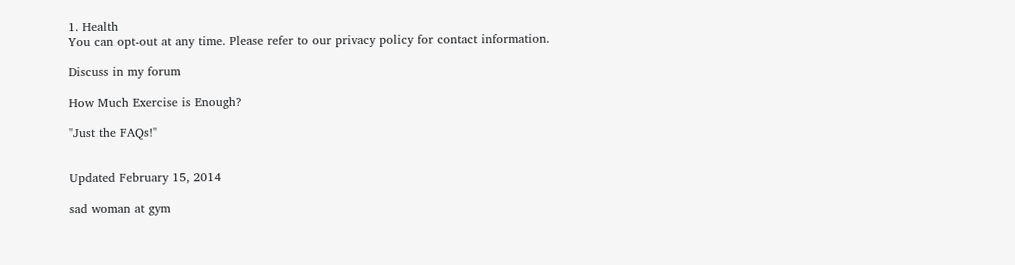1. Health
You can opt-out at any time. Please refer to our privacy policy for contact information.

Discuss in my forum

How Much Exercise is Enough?

"Just the FAQs!"


Updated February 15, 2014

sad woman at gym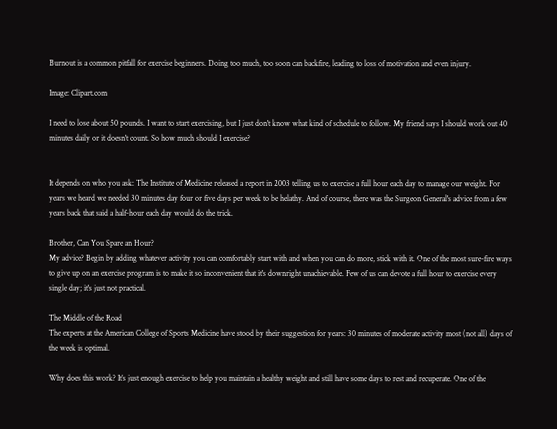Burnout is a common pitfall for exercise beginners. Doing too much, too soon can backfire, leading to loss of motivation and even injury.

Image: Clipart.com

I need to lose about 50 pounds. I want to start exercising, but I just don't know what kind of schedule to follow. My friend says I should work out 40 minutes daily or it doesn't count. So how much should I exercise?


It depends on who you ask: The Institute of Medicine released a report in 2003 telling us to exercise a full hour each day to manage our weight. For years we heard we needed 30 minutes day four or five days per week to be helathy. And of course, there was the Surgeon General's advice from a few years back that said a half-hour each day would do the trick.

Brother, Can You Spare an Hour?
My advice? Begin by adding whatever activity you can comfortably start with and when you can do more, stick with it. One of the most sure-fire ways to give up on an exercise program is to make it so inconvenient that it's downright unachievable. Few of us can devote a full hour to exercise every single day; it's just not practical.

The Middle of the Road
The experts at the American College of Sports Medicine have stood by their suggestion for years: 30 minutes of moderate activity most (not all) days of the week is optimal.

Why does this work? It’s just enough exercise to help you maintain a healthy weight and still have some days to rest and recuperate. One of the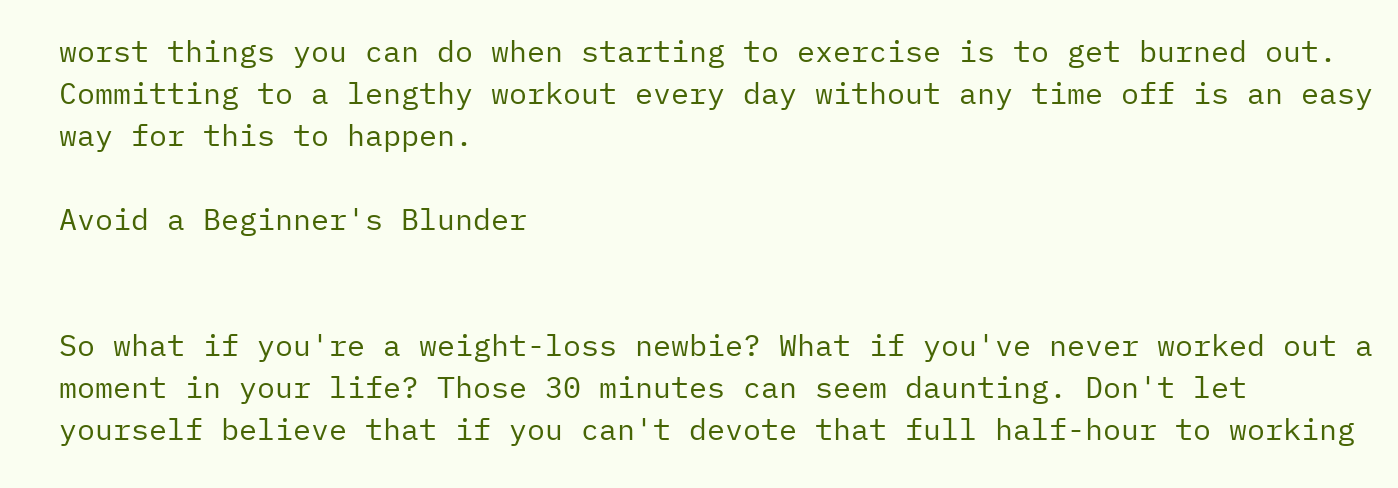worst things you can do when starting to exercise is to get burned out. Committing to a lengthy workout every day without any time off is an easy way for this to happen.

Avoid a Beginner's Blunder


So what if you're a weight-loss newbie? What if you've never worked out a moment in your life? Those 30 minutes can seem daunting. Don't let yourself believe that if you can't devote that full half-hour to working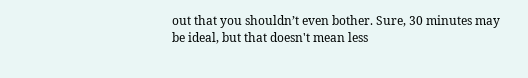out that you shouldn’t even bother. Sure, 30 minutes may be ideal, but that doesn't mean less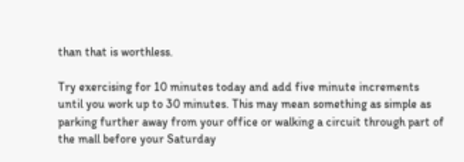than that is worthless.

Try exercising for 10 minutes today and add five minute increments until you work up to 30 minutes. This may mean something as simple as parking further away from your office or walking a circuit through part of the mall before your Saturday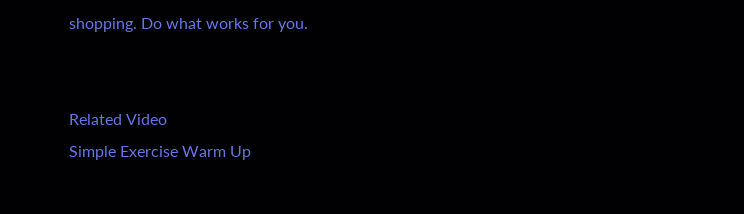shopping. Do what works for you.


Related Video
Simple Exercise Warm Up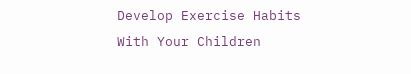Develop Exercise Habits With Your Children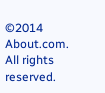©2014 About.com. All rights reserved.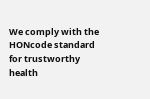We comply with the HONcode standard
for trustworthy health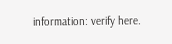information: verify here.